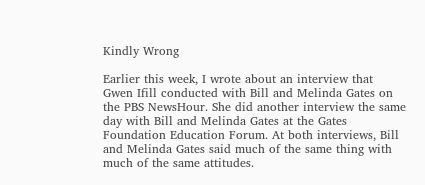Kindly Wrong

Earlier this week, I wrote about an interview that Gwen Ifill conducted with Bill and Melinda Gates on the PBS NewsHour. She did another interview the same day with Bill and Melinda Gates at the Gates Foundation Education Forum. At both interviews, Bill and Melinda Gates said much of the same thing with much of the same attitudes.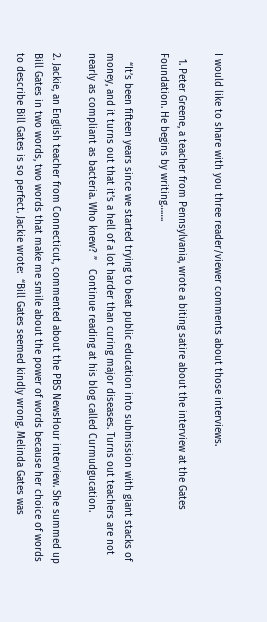I would like to share with you three reader/viewer comments about those interviews.

  1. Peter Greene, a teacher from Pennsylvania, wrote a biting satire about the interview at the Gates Foundation. He begins by writing…….

   “It’s been fifteen years since we started trying to beat public education into submission with giant stacks of money, and it turns out that it’s a hell of a lot harder than curing major diseases. Turns out teachers are not nearly as compliant as bacteria. Who knew? ”   Continue reading at his blog called Curmudgucation.

2. Jackie, an English teacher from Connecticut, commented about the PBS NewsHour interview. She summed up Bill Gates in two words, two words that make me smile about the power of words because her choice of words to describe Bill Gates is so perfect. Jackie wrote:  “Bill Gates seemed kindly wrong. Melinda Gates was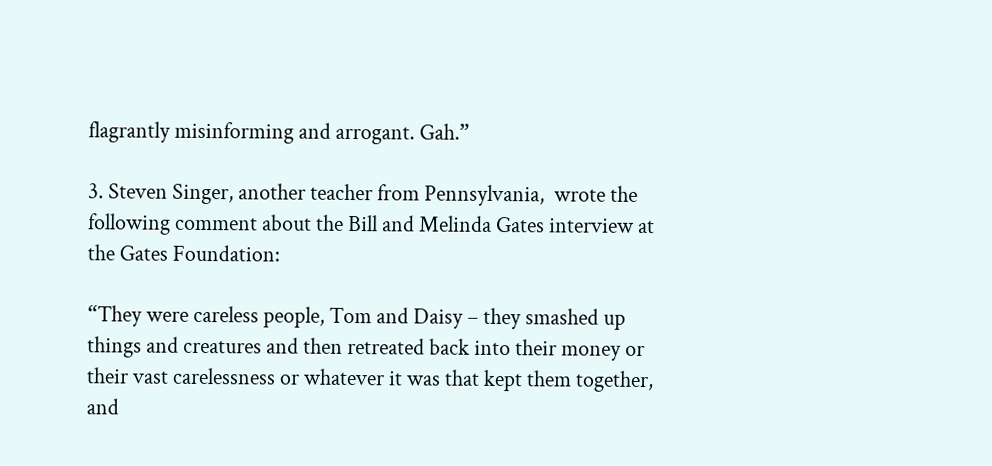flagrantly misinforming and arrogant. Gah.”

3. Steven Singer, another teacher from Pennsylvania,  wrote the following comment about the Bill and Melinda Gates interview at the Gates Foundation:

“They were careless people, Tom and Daisy – they smashed up things and creatures and then retreated back into their money or their vast carelessness or whatever it was that kept them together, and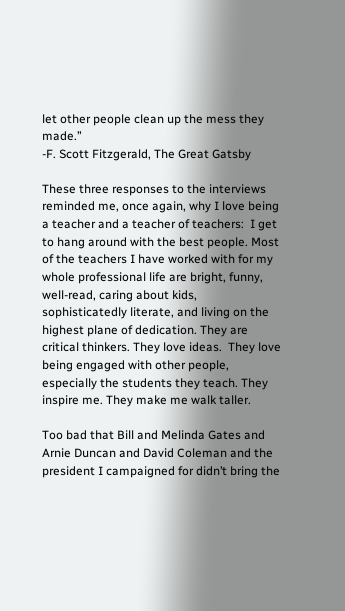let other people clean up the mess they made.”
-F. Scott Fitzgerald, The Great Gatsby

These three responses to the interviews reminded me, once again, why I love being a teacher and a teacher of teachers:  I get to hang around with the best people. Most of the teachers I have worked with for my whole professional life are bright, funny, well-read, caring about kids, sophisticatedly literate, and living on the highest plane of dedication. They are critical thinkers. They love ideas.  They love being engaged with other people, especially the students they teach. They inspire me. They make me walk taller.

Too bad that Bill and Melinda Gates and Arnie Duncan and David Coleman and the president I campaigned for didn’t bring the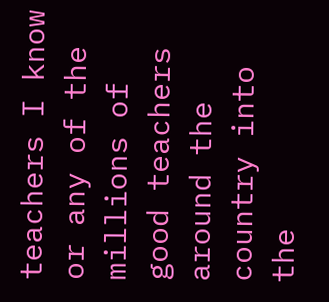teachers I know or any of the millions of good teachers around the country into the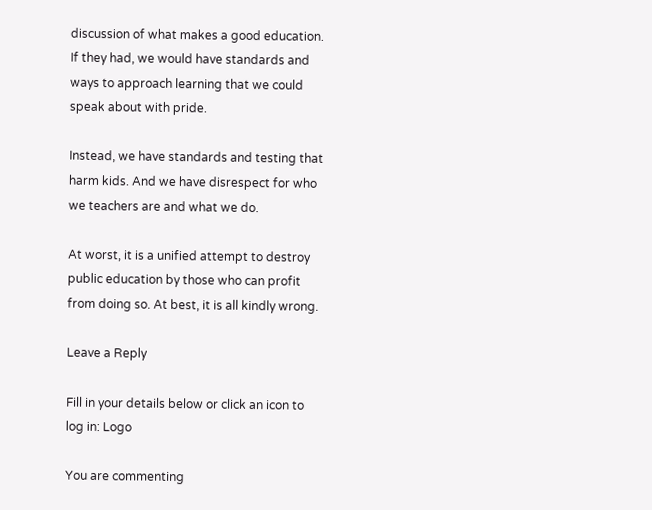discussion of what makes a good education. If they had, we would have standards and ways to approach learning that we could speak about with pride.

Instead, we have standards and testing that harm kids. And we have disrespect for who we teachers are and what we do.

At worst, it is a unified attempt to destroy public education by those who can profit from doing so. At best, it is all kindly wrong.

Leave a Reply

Fill in your details below or click an icon to log in: Logo

You are commenting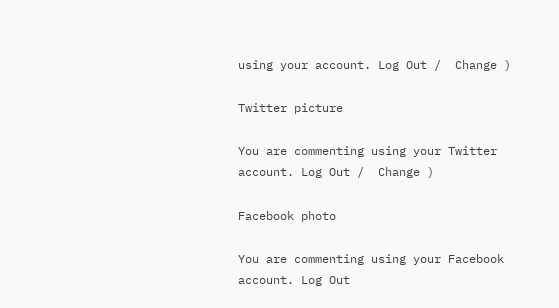using your account. Log Out /  Change )

Twitter picture

You are commenting using your Twitter account. Log Out /  Change )

Facebook photo

You are commenting using your Facebook account. Log Out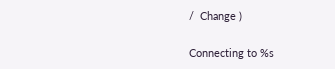/  Change )

Connecting to %s